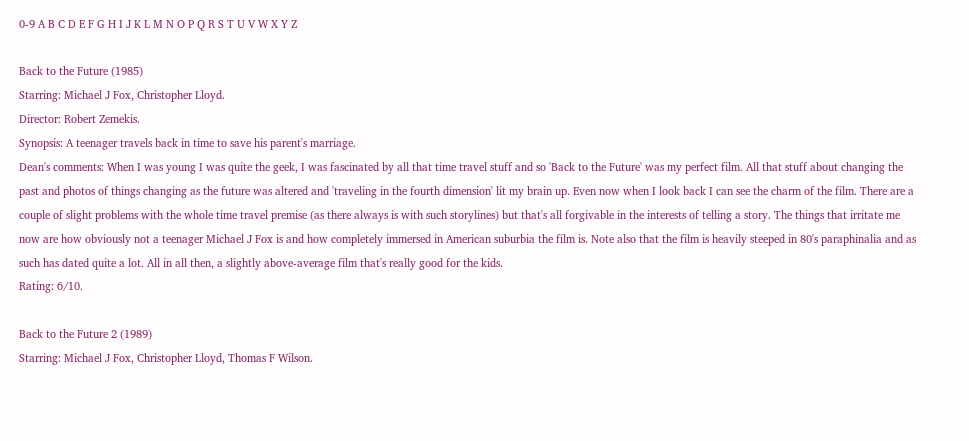0-9 A B C D E F G H I J K L M N O P Q R S T U V W X Y Z

Back to the Future (1985)
Starring: Michael J Fox, Christopher Lloyd.
Director: Robert Zemekis.
Synopsis: A teenager travels back in time to save his parent's marriage.
Dean's comments: When I was young I was quite the geek, I was fascinated by all that time travel stuff and so 'Back to the Future' was my perfect film. All that stuff about changing the past and photos of things changing as the future was altered and 'traveling in the fourth dimension' lit my brain up. Even now when I look back I can see the charm of the film. There are a couple of slight problems with the whole time travel premise (as there always is with such storylines) but that's all forgivable in the interests of telling a story. The things that irritate me now are how obviously not a teenager Michael J Fox is and how completely immersed in American suburbia the film is. Note also that the film is heavily steeped in 80's paraphinalia and as such has dated quite a lot. All in all then, a slightly above-average film that's really good for the kids.
Rating: 6/10.

Back to the Future 2 (1989)
Starring: Michael J Fox, Christopher Lloyd, Thomas F Wilson.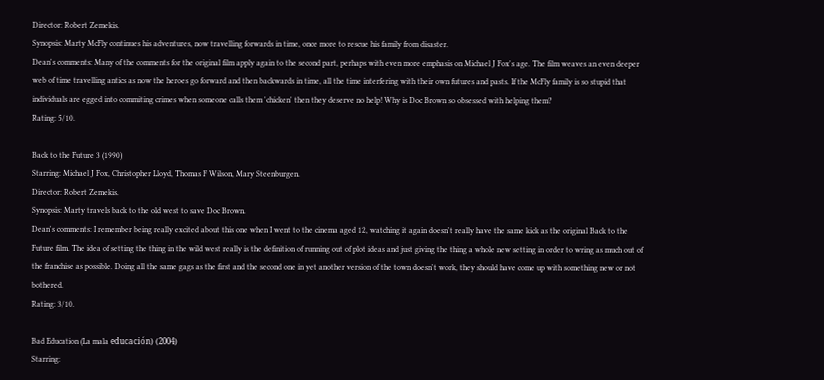Director: Robert Zemekis.
Synopsis: Marty McFly continues his adventures, now travelling forwards in time, once more to rescue his family from disaster.
Dean's comments: Many of the comments for the original film apply again to the second part, perhaps with even more emphasis on Michael J Fox's age. The film weaves an even deeper web of time travelling antics as now the heroes go forward and then backwards in time, all the time interfering with their own futures and pasts. If the McFly family is so stupid that individuals are egged into commiting crimes when someone calls them 'chicken' then they deserve no help! Why is Doc Brown so obsessed with helping them?
Rating: 5/10.

Back to the Future 3 (1990)
Starring: Michael J Fox, Christopher Lloyd, Thomas F Wilson, Mary Steenburgen.
Director: Robert Zemekis.
Synopsis: Marty travels back to the old west to save Doc Brown.
Dean's comments: I remember being really excited about this one when I went to the cinema aged 12, watching it again doesn't really have the same kick as the original Back to the Future film. The idea of setting the thing in the wild west really is the definition of running out of plot ideas and just giving the thing a whole new setting in order to wring as much out of the franchise as possible. Doing all the same gags as the first and the second one in yet another version of the town doesn't work, they should have come up with something new or not bothered.
Rating: 3/10.

Bad Education (La mala educación) (2004)
Starring: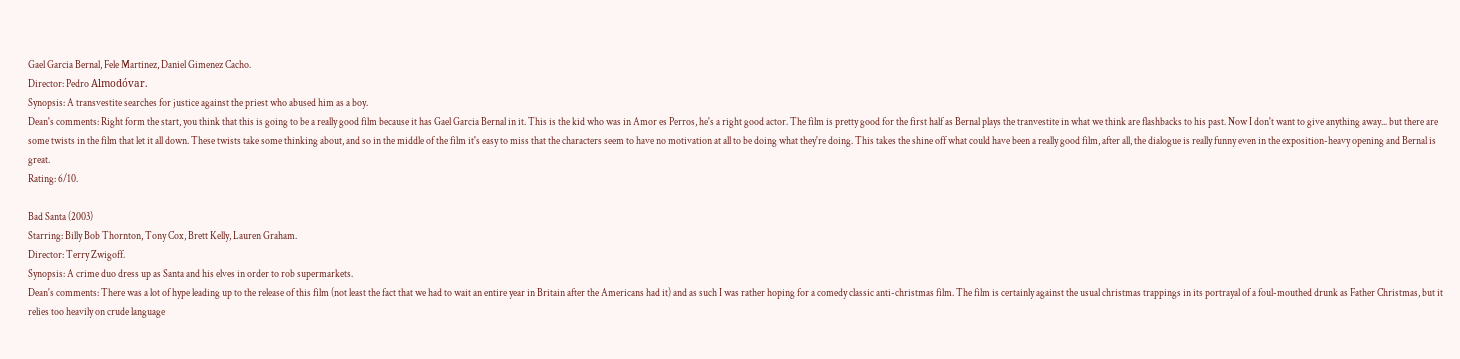Gael Garcia Bernal, Fele Martinez, Daniel Gimenez Cacho.
Director: Pedro Almodóvar.
Synopsis: A transvestite searches for justice against the priest who abused him as a boy.
Dean's comments: Right form the start, you think that this is going to be a really good film because it has Gael Garcia Bernal in it. This is the kid who was in Amor es Perros, he's a right good actor. The film is pretty good for the first half as Bernal plays the tranvestite in what we think are flashbacks to his past. Now I don't want to give anything away... but there are some twists in the film that let it all down. These twists take some thinking about, and so in the middle of the film it's easy to miss that the characters seem to have no motivation at all to be doing what they're doing. This takes the shine off what could have been a really good film, after all, the dialogue is really funny even in the exposition-heavy opening and Bernal is great.
Rating: 6/10.

Bad Santa (2003)
Starring: Billy Bob Thornton, Tony Cox, Brett Kelly, Lauren Graham.
Director: Terry Zwigoff.
Synopsis: A crime duo dress up as Santa and his elves in order to rob supermarkets.
Dean's comments: There was a lot of hype leading up to the release of this film (not least the fact that we had to wait an entire year in Britain after the Americans had it) and as such I was rather hoping for a comedy classic anti-christmas film. The film is certainly against the usual christmas trappings in its portrayal of a foul-mouthed drunk as Father Christmas, but it relies too heavily on crude language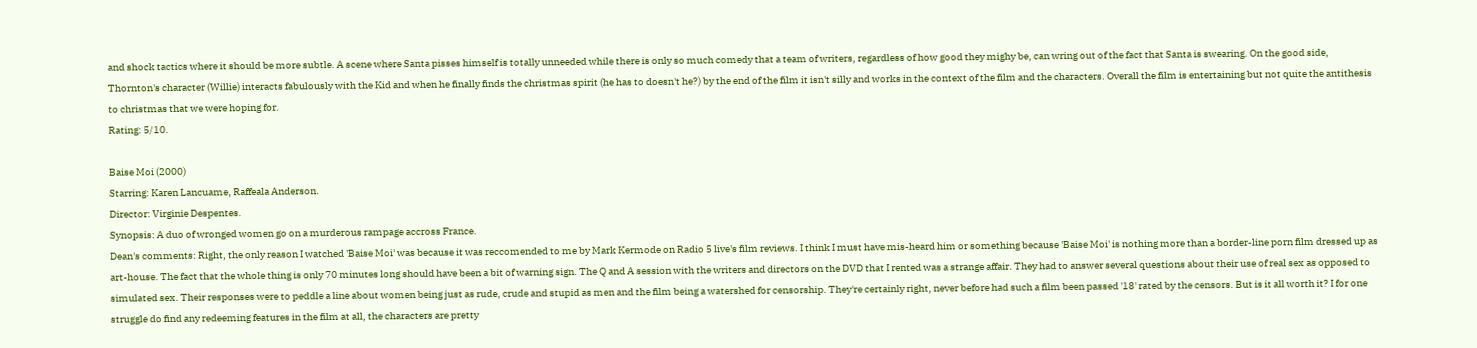and shock tactics where it should be more subtle. A scene where Santa pisses himself is totally unneeded while there is only so much comedy that a team of writers, regardless of how good they mighy be, can wring out of the fact that Santa is swearing. On the good side, Thornton's character (Willie) interacts fabulously with the Kid and when he finally finds the christmas spirit (he has to doesn't he?) by the end of the film it isn't silly and works in the context of the film and the characters. Overall the film is entertaining but not quite the antithesis to christmas that we were hoping for.
Rating: 5/10.

Baise Moi (2000)
Starring: Karen Lancuame, Raffeala Anderson.
Director: Virginie Despentes.
Synopsis: A duo of wronged women go on a murderous rampage accross France.
Dean's comments: Right, the only reason I watched 'Baise Moi' was because it was reccomended to me by Mark Kermode on Radio 5 live's film reviews. I think I must have mis-heard him or something because 'Baise Moi' is nothing more than a border-line porn film dressed up as art-house. The fact that the whole thing is only 70 minutes long should have been a bit of warning sign. The Q and A session with the writers and directors on the DVD that I rented was a strange affair. They had to answer several questions about their use of real sex as opposed to simulated sex. Their responses were to peddle a line about women being just as rude, crude and stupid as men and the film being a watershed for censorship. They're certainly right, never before had such a film been passed '18' rated by the censors. But is it all worth it? I for one struggle do find any redeeming features in the film at all, the characters are pretty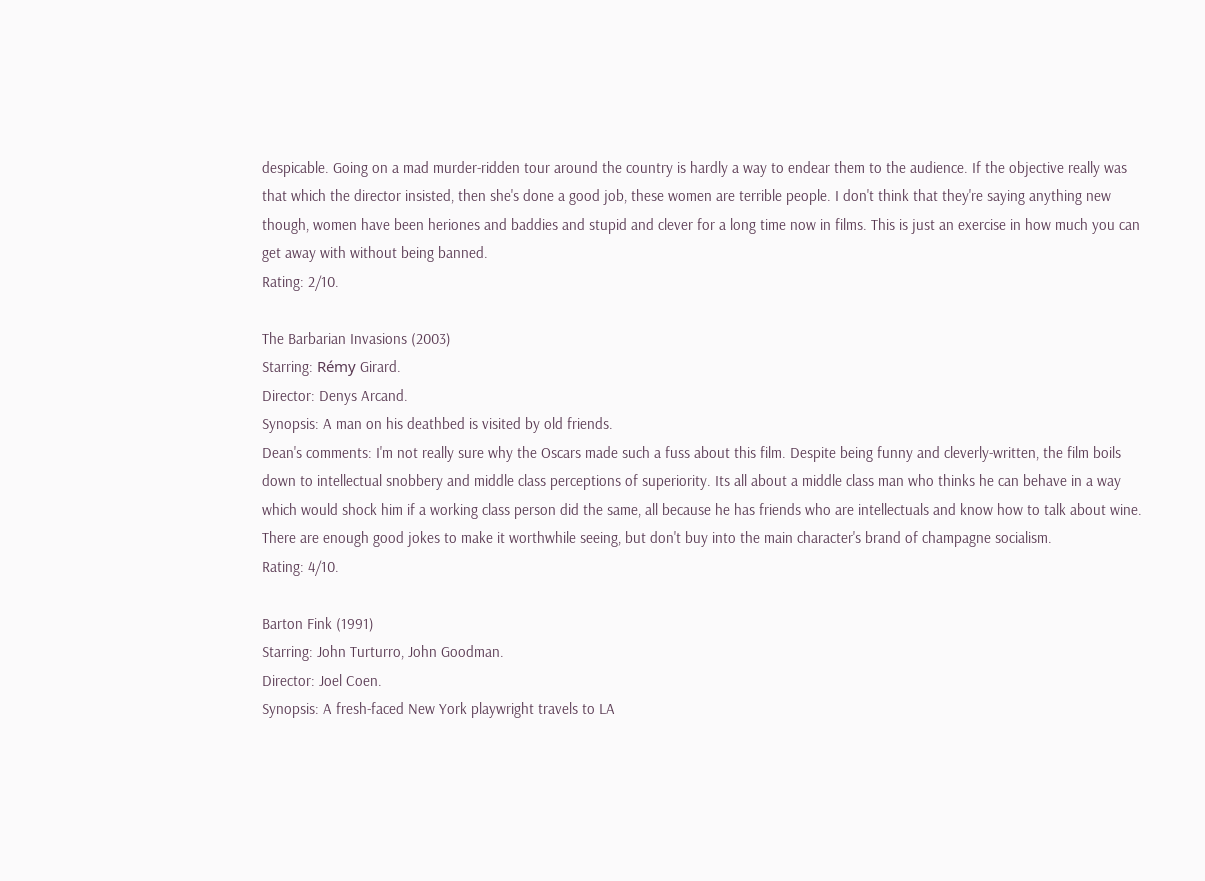despicable. Going on a mad murder-ridden tour around the country is hardly a way to endear them to the audience. If the objective really was that which the director insisted, then she's done a good job, these women are terrible people. I don't think that they're saying anything new though, women have been heriones and baddies and stupid and clever for a long time now in films. This is just an exercise in how much you can get away with without being banned.
Rating: 2/10.

The Barbarian Invasions (2003)
Starring: Rémy Girard.
Director: Denys Arcand.
Synopsis: A man on his deathbed is visited by old friends.
Dean's comments: I'm not really sure why the Oscars made such a fuss about this film. Despite being funny and cleverly-written, the film boils down to intellectual snobbery and middle class perceptions of superiority. Its all about a middle class man who thinks he can behave in a way which would shock him if a working class person did the same, all because he has friends who are intellectuals and know how to talk about wine. There are enough good jokes to make it worthwhile seeing, but don't buy into the main character's brand of champagne socialism.
Rating: 4/10.

Barton Fink (1991)
Starring: John Turturro, John Goodman.
Director: Joel Coen.
Synopsis: A fresh-faced New York playwright travels to LA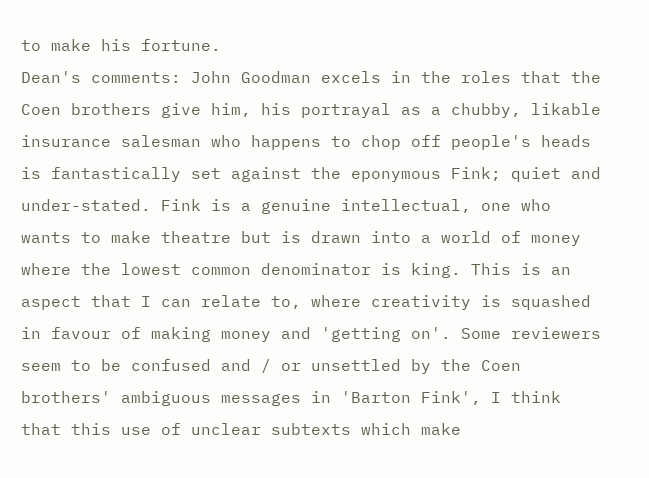to make his fortune.
Dean's comments: John Goodman excels in the roles that the Coen brothers give him, his portrayal as a chubby, likable insurance salesman who happens to chop off people's heads is fantastically set against the eponymous Fink; quiet and under-stated. Fink is a genuine intellectual, one who wants to make theatre but is drawn into a world of money where the lowest common denominator is king. This is an aspect that I can relate to, where creativity is squashed in favour of making money and 'getting on'. Some reviewers seem to be confused and / or unsettled by the Coen brothers' ambiguous messages in 'Barton Fink', I think that this use of unclear subtexts which make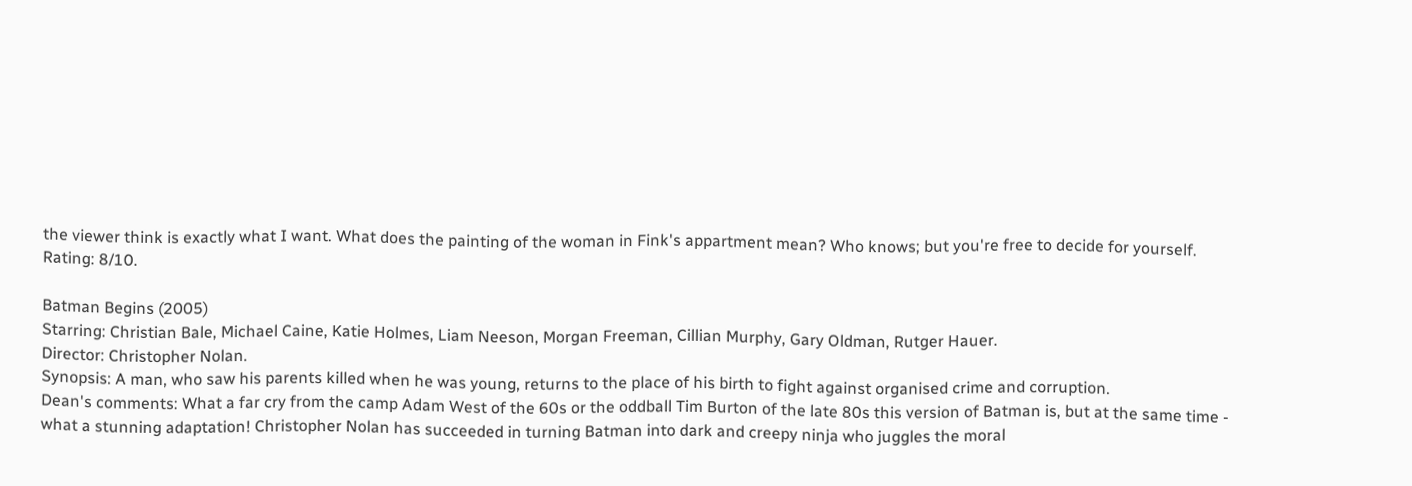the viewer think is exactly what I want. What does the painting of the woman in Fink's appartment mean? Who knows; but you're free to decide for yourself.
Rating: 8/10.

Batman Begins (2005)
Starring: Christian Bale, Michael Caine, Katie Holmes, Liam Neeson, Morgan Freeman, Cillian Murphy, Gary Oldman, Rutger Hauer.
Director: Christopher Nolan.
Synopsis: A man, who saw his parents killed when he was young, returns to the place of his birth to fight against organised crime and corruption.
Dean's comments: What a far cry from the camp Adam West of the 60s or the oddball Tim Burton of the late 80s this version of Batman is, but at the same time - what a stunning adaptation! Christopher Nolan has succeeded in turning Batman into dark and creepy ninja who juggles the moral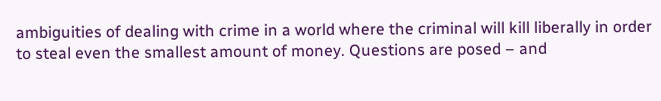ambiguities of dealing with crime in a world where the criminal will kill liberally in order to steal even the smallest amount of money. Questions are posed – and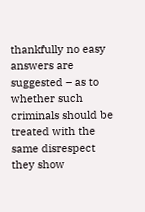thankfully no easy answers are suggested – as to whether such criminals should be treated with the same disrespect they show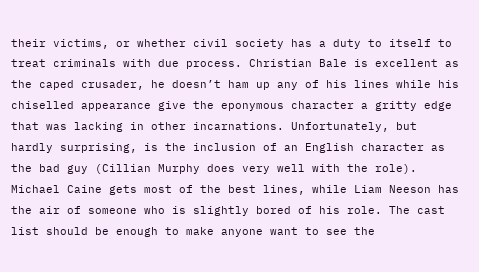their victims, or whether civil society has a duty to itself to treat criminals with due process. Christian Bale is excellent as the caped crusader, he doesn’t ham up any of his lines while his chiselled appearance give the eponymous character a gritty edge that was lacking in other incarnations. Unfortunately, but hardly surprising, is the inclusion of an English character as the bad guy (Cillian Murphy does very well with the role). Michael Caine gets most of the best lines, while Liam Neeson has the air of someone who is slightly bored of his role. The cast list should be enough to make anyone want to see the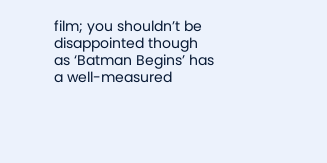film; you shouldn’t be disappointed though as ‘Batman Begins’ has a well-measured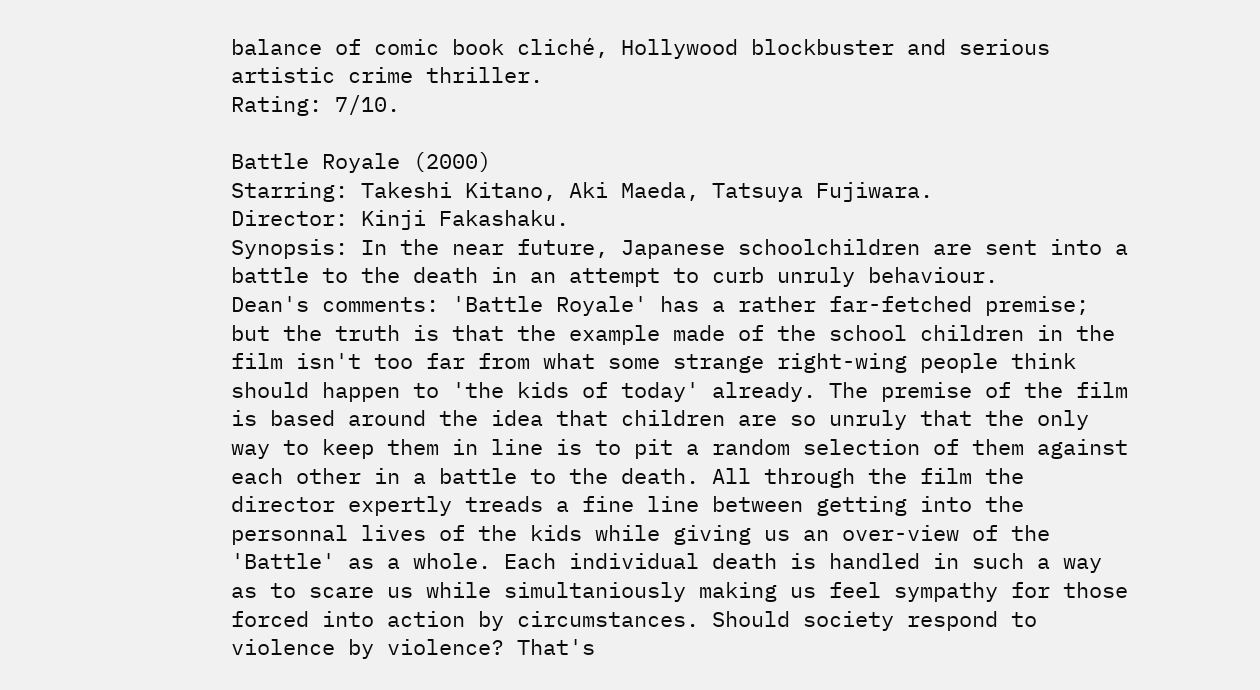balance of comic book cliché, Hollywood blockbuster and serious artistic crime thriller.
Rating: 7/10.

Battle Royale (2000)
Starring: Takeshi Kitano, Aki Maeda, Tatsuya Fujiwara.
Director: Kinji Fakashaku.
Synopsis: In the near future, Japanese schoolchildren are sent into a battle to the death in an attempt to curb unruly behaviour.
Dean's comments: 'Battle Royale' has a rather far-fetched premise; but the truth is that the example made of the school children in the film isn't too far from what some strange right-wing people think should happen to 'the kids of today' already. The premise of the film is based around the idea that children are so unruly that the only way to keep them in line is to pit a random selection of them against each other in a battle to the death. All through the film the director expertly treads a fine line between getting into the personnal lives of the kids while giving us an over-view of the 'Battle' as a whole. Each individual death is handled in such a way as to scare us while simultaniously making us feel sympathy for those forced into action by circumstances. Should society respond to violence by violence? That's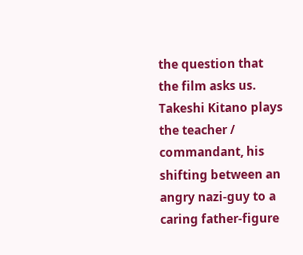the question that the film asks us. Takeshi Kitano plays the teacher / commandant, his shifting between an angry nazi-guy to a caring father-figure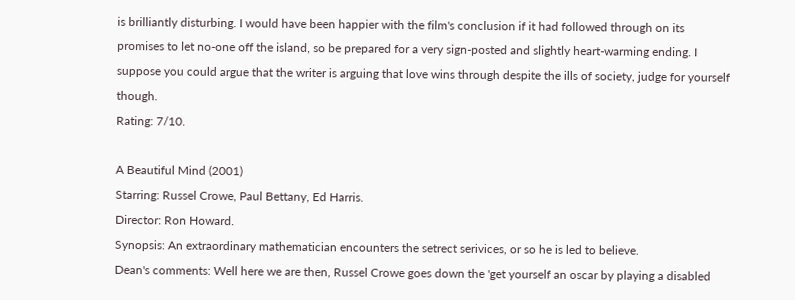is brilliantly disturbing. I would have been happier with the film's conclusion if it had followed through on its promises to let no-one off the island, so be prepared for a very sign-posted and slightly heart-warming ending. I suppose you could argue that the writer is arguing that love wins through despite the ills of society, judge for yourself though.
Rating: 7/10.

A Beautiful Mind (2001)
Starring: Russel Crowe, Paul Bettany, Ed Harris.
Director: Ron Howard.
Synopsis: An extraordinary mathematician encounters the setrect serivices, or so he is led to believe.
Dean's comments: Well here we are then, Russel Crowe goes down the 'get yourself an oscar by playing a disabled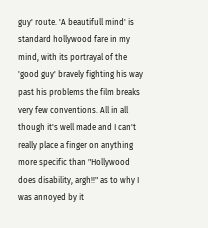guy' route. 'A beautifull mind' is standard hollywood fare in my mind, with its portrayal of the 'good guy' bravely fighting his way past his problems the film breaks very few conventions. All in all though it's well made and I can't really place a finger on anything more specific than "Hollywood does disability, argh!!" as to why I was annoyed by it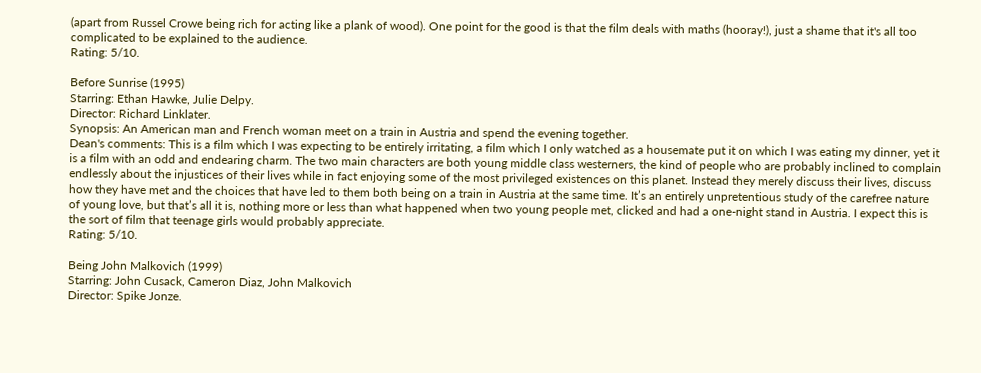(apart from Russel Crowe being rich for acting like a plank of wood). One point for the good is that the film deals with maths (hooray!), just a shame that it's all too complicated to be explained to the audience.
Rating: 5/10.

Before Sunrise (1995)
Starring: Ethan Hawke, Julie Delpy.
Director: Richard Linklater.
Synopsis: An American man and French woman meet on a train in Austria and spend the evening together.
Dean's comments: This is a film which I was expecting to be entirely irritating, a film which I only watched as a housemate put it on which I was eating my dinner, yet it is a film with an odd and endearing charm. The two main characters are both young middle class westerners, the kind of people who are probably inclined to complain endlessly about the injustices of their lives while in fact enjoying some of the most privileged existences on this planet. Instead they merely discuss their lives, discuss how they have met and the choices that have led to them both being on a train in Austria at the same time. It’s an entirely unpretentious study of the carefree nature of young love, but that’s all it is, nothing more or less than what happened when two young people met, clicked and had a one-night stand in Austria. I expect this is the sort of film that teenage girls would probably appreciate.
Rating: 5/10.

Being John Malkovich (1999)
Starring: John Cusack, Cameron Diaz, John Malkovich
Director: Spike Jonze.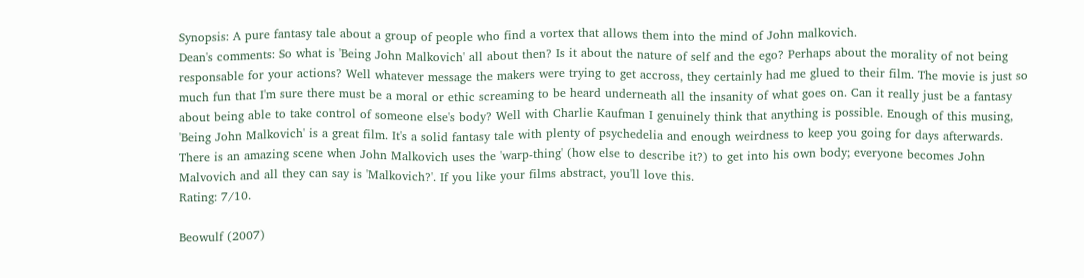Synopsis: A pure fantasy tale about a group of people who find a vortex that allows them into the mind of John malkovich.
Dean's comments: So what is 'Being John Malkovich' all about then? Is it about the nature of self and the ego? Perhaps about the morality of not being responsable for your actions? Well whatever message the makers were trying to get accross, they certainly had me glued to their film. The movie is just so much fun that I'm sure there must be a moral or ethic screaming to be heard underneath all the insanity of what goes on. Can it really just be a fantasy about being able to take control of someone else's body? Well with Charlie Kaufman I genuinely think that anything is possible. Enough of this musing, 'Being John Malkovich' is a great film. It's a solid fantasy tale with plenty of psychedelia and enough weirdness to keep you going for days afterwards. There is an amazing scene when John Malkovich uses the 'warp-thing' (how else to describe it?) to get into his own body; everyone becomes John Malvovich and all they can say is 'Malkovich?'. If you like your films abstract, you'll love this.
Rating: 7/10.

Beowulf (2007)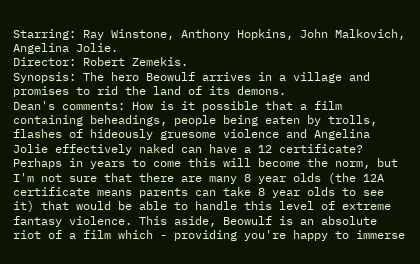Starring: Ray Winstone, Anthony Hopkins, John Malkovich, Angelina Jolie.
Director: Robert Zemekis.
Synopsis: The hero Beowulf arrives in a village and promises to rid the land of its demons.
Dean's comments: How is it possible that a film containing beheadings, people being eaten by trolls, flashes of hideously gruesome violence and Angelina Jolie effectively naked can have a 12 certificate? Perhaps in years to come this will become the norm, but I'm not sure that there are many 8 year olds (the 12A certificate means parents can take 8 year olds to see it) that would be able to handle this level of extreme fantasy violence. This aside, Beowulf is an absolute riot of a film which - providing you're happy to immerse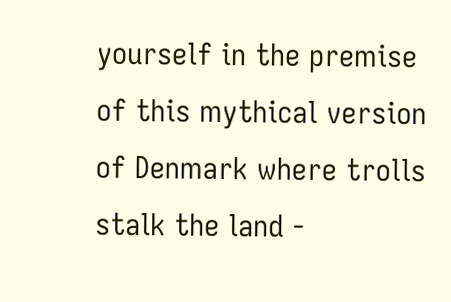yourself in the premise of this mythical version of Denmark where trolls stalk the land -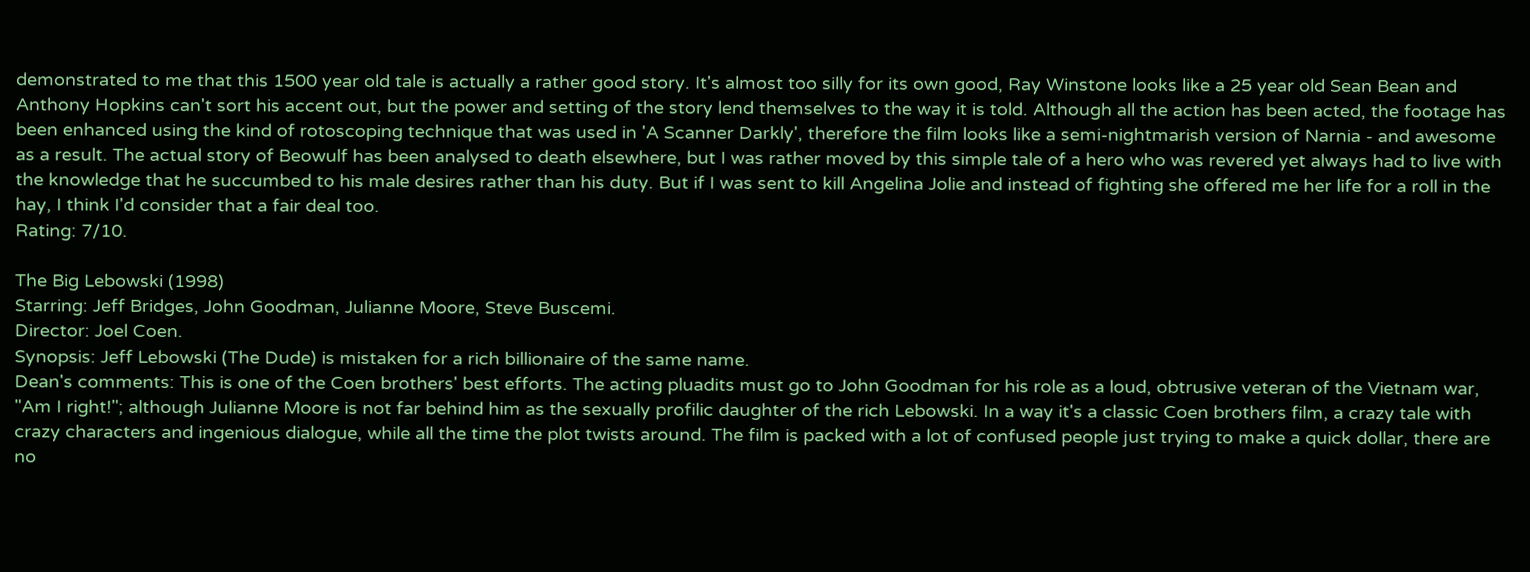demonstrated to me that this 1500 year old tale is actually a rather good story. It's almost too silly for its own good, Ray Winstone looks like a 25 year old Sean Bean and Anthony Hopkins can't sort his accent out, but the power and setting of the story lend themselves to the way it is told. Although all the action has been acted, the footage has been enhanced using the kind of rotoscoping technique that was used in 'A Scanner Darkly', therefore the film looks like a semi-nightmarish version of Narnia - and awesome as a result. The actual story of Beowulf has been analysed to death elsewhere, but I was rather moved by this simple tale of a hero who was revered yet always had to live with the knowledge that he succumbed to his male desires rather than his duty. But if I was sent to kill Angelina Jolie and instead of fighting she offered me her life for a roll in the hay, I think I'd consider that a fair deal too.
Rating: 7/10.

The Big Lebowski (1998)
Starring: Jeff Bridges, John Goodman, Julianne Moore, Steve Buscemi.
Director: Joel Coen.
Synopsis: Jeff Lebowski (The Dude) is mistaken for a rich billionaire of the same name.
Dean's comments: This is one of the Coen brothers' best efforts. The acting pluadits must go to John Goodman for his role as a loud, obtrusive veteran of the Vietnam war, "Am I right!"; although Julianne Moore is not far behind him as the sexually profilic daughter of the rich Lebowski. In a way it's a classic Coen brothers film, a crazy tale with crazy characters and ingenious dialogue, while all the time the plot twists around. The film is packed with a lot of confused people just trying to make a quick dollar, there are no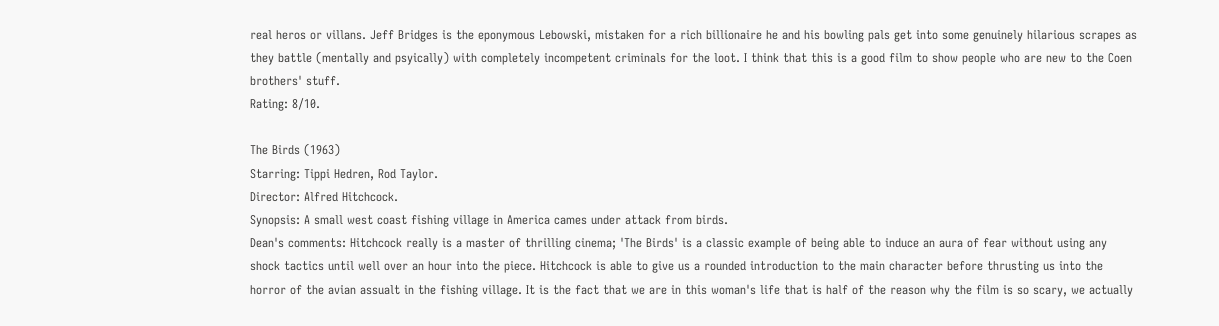real heros or villans. Jeff Bridges is the eponymous Lebowski, mistaken for a rich billionaire he and his bowling pals get into some genuinely hilarious scrapes as they battle (mentally and psyically) with completely incompetent criminals for the loot. I think that this is a good film to show people who are new to the Coen brothers' stuff.
Rating: 8/10.

The Birds (1963)
Starring: Tippi Hedren, Rod Taylor.
Director: Alfred Hitchcock.
Synopsis: A small west coast fishing village in America cames under attack from birds.
Dean's comments: Hitchcock really is a master of thrilling cinema; 'The Birds' is a classic example of being able to induce an aura of fear without using any shock tactics until well over an hour into the piece. Hitchcock is able to give us a rounded introduction to the main character before thrusting us into the horror of the avian assualt in the fishing village. It is the fact that we are in this woman's life that is half of the reason why the film is so scary, we actually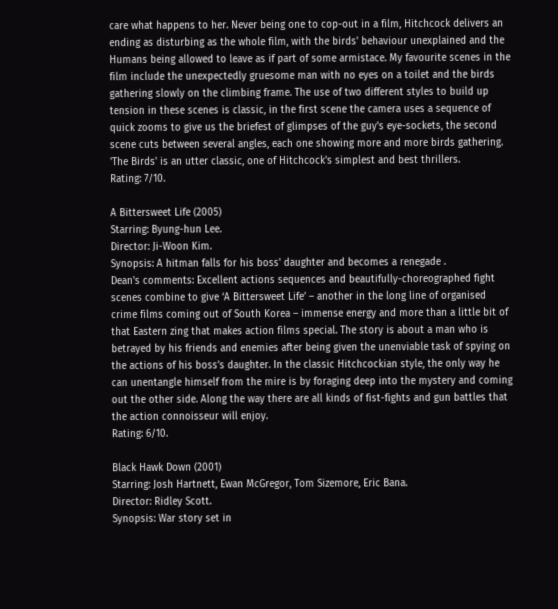care what happens to her. Never being one to cop-out in a film, Hitchcock delivers an ending as disturbing as the whole film, with the birds' behaviour unexplained and the Humans being allowed to leave as if part of some armistace. My favourite scenes in the film include the unexpectedly gruesome man with no eyes on a toilet and the birds gathering slowly on the climbing frame. The use of two different styles to build up tension in these scenes is classic, in the first scene the camera uses a sequence of quick zooms to give us the briefest of glimpses of the guy's eye-sockets, the second scene cuts between several angles, each one showing more and more birds gathering. 'The Birds' is an utter classic, one of Hitchcock's simplest and best thrillers.
Rating: 7/10.

A Bittersweet Life (2005)
Starring: Byung-hun Lee.
Director: Ji-Woon Kim.
Synopsis: A hitman falls for his boss' daughter and becomes a renegade .
Dean's comments: Excellent actions sequences and beautifully-choreographed fight scenes combine to give ‘A Bittersweet Life’ – another in the long line of organised crime films coming out of South Korea – immense energy and more than a little bit of that Eastern zing that makes action films special. The story is about a man who is betrayed by his friends and enemies after being given the unenviable task of spying on the actions of his boss’s daughter. In the classic Hitchcockian style, the only way he can unentangle himself from the mire is by foraging deep into the mystery and coming out the other side. Along the way there are all kinds of fist-fights and gun battles that the action connoisseur will enjoy.
Rating: 6/10.

Black Hawk Down (2001)
Starring: Josh Hartnett, Ewan McGregor, Tom Sizemore, Eric Bana.
Director: Ridley Scott.
Synopsis: War story set in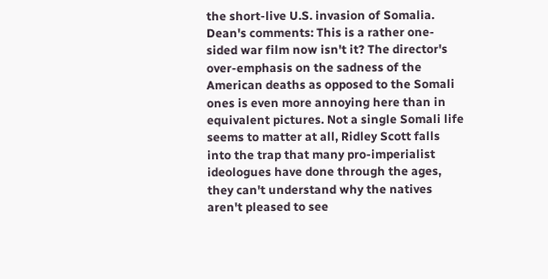the short-live U.S. invasion of Somalia.
Dean's comments: This is a rather one-sided war film now isn't it? The director's over-emphasis on the sadness of the American deaths as opposed to the Somali ones is even more annoying here than in equivalent pictures. Not a single Somali life seems to matter at all, Ridley Scott falls into the trap that many pro-imperialist ideologues have done through the ages, they can't understand why the natives aren't pleased to see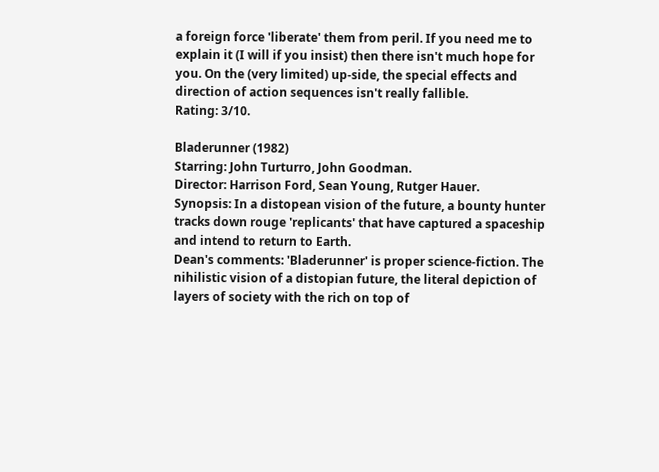a foreign force 'liberate' them from peril. If you need me to explain it (I will if you insist) then there isn't much hope for you. On the (very limited) up-side, the special effects and direction of action sequences isn't really fallible.
Rating: 3/10.

Bladerunner (1982)
Starring: John Turturro, John Goodman.
Director: Harrison Ford, Sean Young, Rutger Hauer.
Synopsis: In a distopean vision of the future, a bounty hunter tracks down rouge 'replicants' that have captured a spaceship and intend to return to Earth.
Dean's comments: 'Bladerunner' is proper science-fiction. The nihilistic vision of a distopian future, the literal depiction of layers of society with the rich on top of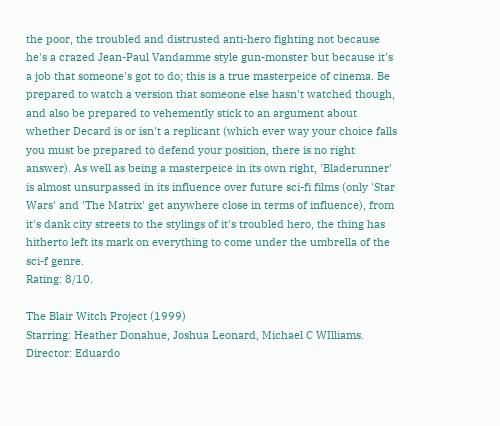the poor, the troubled and distrusted anti-hero fighting not because he's a crazed Jean-Paul Vandamme style gun-monster but because it's a job that someone's got to do; this is a true masterpeice of cinema. Be prepared to watch a version that someone else hasn't watched though, and also be prepared to vehemently stick to an argument about whether Decard is or isn't a replicant (which ever way your choice falls you must be prepared to defend your position, there is no right answer). As well as being a masterpeice in its own right, 'Bladerunner' is almost unsurpassed in its influence over future sci-fi films (only 'Star Wars' and 'The Matrix' get anywhere close in terms of influence), from it's dank city streets to the stylings of it's troubled hero, the thing has hitherto left its mark on everything to come under the umbrella of the sci-f genre.
Rating: 8/10.

The Blair Witch Project (1999)
Starring: Heather Donahue, Joshua Leonard, Michael C WIlliams.
Director: Eduardo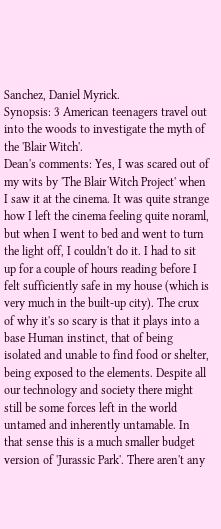Sanchez, Daniel Myrick.
Synopsis: 3 American teenagers travel out into the woods to investigate the myth of the 'Blair Witch'.
Dean's comments: Yes, I was scared out of my wits by 'The Blair Witch Project' when I saw it at the cinema. It was quite strange how I left the cinema feeling quite noraml, but when I went to bed and went to turn the light off, I couldn't do it. I had to sit up for a couple of hours reading before I felt sufficiently safe in my house (which is very much in the built-up city). The crux of why it's so scary is that it plays into a base Human instinct, that of being isolated and unable to find food or shelter, being exposed to the elements. Despite all our technology and society there might still be some forces left in the world untamed and inherently untamable. In that sense this is a much smaller budget version of 'Jurassic Park'. There aren't any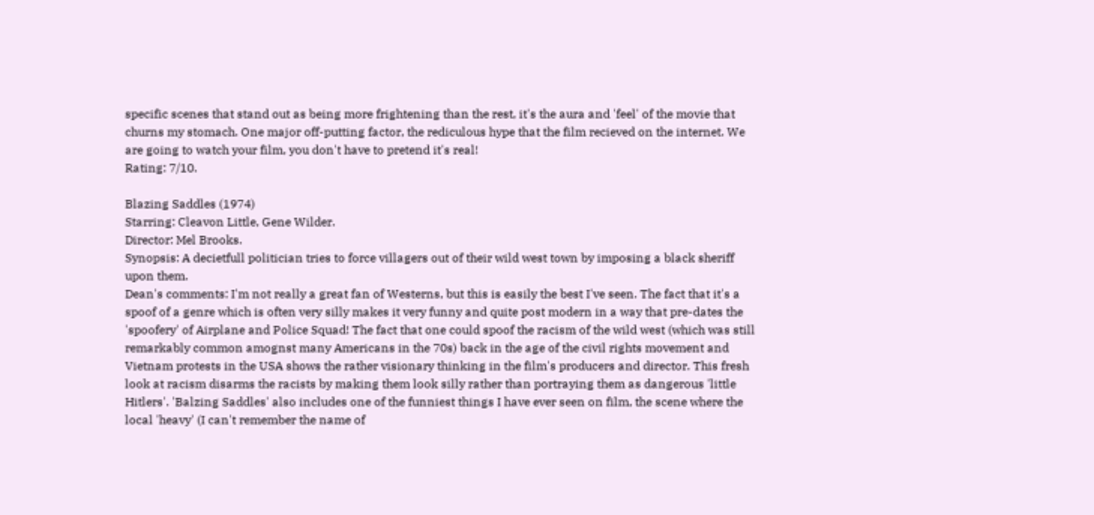specific scenes that stand out as being more frightening than the rest, it's the aura and 'feel' of the movie that churns my stomach. One major off-putting factor, the rediculous hype that the film recieved on the internet. We are going to watch your film, you don't have to pretend it's real!
Rating: 7/10.

Blazing Saddles (1974)
Starring: Cleavon Little, Gene Wilder.
Director: Mel Brooks.
Synopsis: A decietfull politician tries to force villagers out of their wild west town by imposing a black sheriff upon them.
Dean's comments: I'm not really a great fan of Westerns, but this is easily the best I've seen. The fact that it's a spoof of a genre which is often very silly makes it very funny and quite post modern in a way that pre-dates the 'spoofery' of Airplane and Police Squad! The fact that one could spoof the racism of the wild west (which was still remarkably common amognst many Americans in the 70s) back in the age of the civil rights movement and Vietnam protests in the USA shows the rather visionary thinking in the film's producers and director. This fresh look at racism disarms the racists by making them look silly rather than portraying them as dangerous 'little Hitlers'. 'Balzing Saddles' also includes one of the funniest things I have ever seen on film, the scene where the local 'heavy' (I can't remember the name of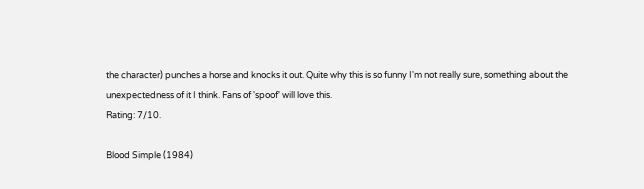the character) punches a horse and knocks it out. Quite why this is so funny I'm not really sure, something about the unexpectedness of it I think. Fans of 'spoof' will love this.
Rating: 7/10.

Blood Simple (1984)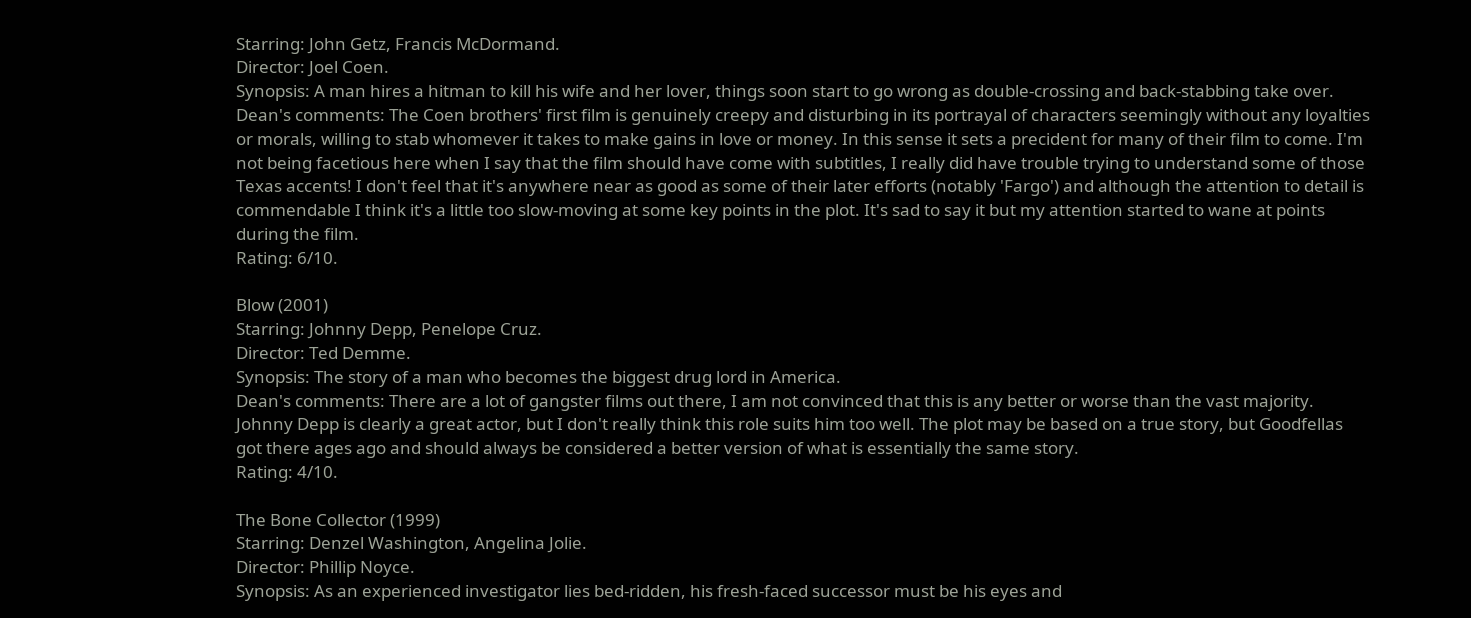Starring: John Getz, Francis McDormand.
Director: Joel Coen.
Synopsis: A man hires a hitman to kill his wife and her lover, things soon start to go wrong as double-crossing and back-stabbing take over.
Dean's comments: The Coen brothers' first film is genuinely creepy and disturbing in its portrayal of characters seemingly without any loyalties or morals, willing to stab whomever it takes to make gains in love or money. In this sense it sets a precident for many of their film to come. I'm not being facetious here when I say that the film should have come with subtitles, I really did have trouble trying to understand some of those Texas accents! I don't feel that it's anywhere near as good as some of their later efforts (notably 'Fargo') and although the attention to detail is commendable I think it's a little too slow-moving at some key points in the plot. It's sad to say it but my attention started to wane at points during the film.
Rating: 6/10.

Blow (2001)
Starring: Johnny Depp, Penelope Cruz.
Director: Ted Demme.
Synopsis: The story of a man who becomes the biggest drug lord in America.
Dean's comments: There are a lot of gangster films out there, I am not convinced that this is any better or worse than the vast majority. Johnny Depp is clearly a great actor, but I don't really think this role suits him too well. The plot may be based on a true story, but Goodfellas got there ages ago and should always be considered a better version of what is essentially the same story.
Rating: 4/10.

The Bone Collector (1999)
Starring: Denzel Washington, Angelina Jolie.
Director: Phillip Noyce.
Synopsis: As an experienced investigator lies bed-ridden, his fresh-faced successor must be his eyes and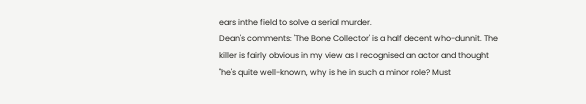ears inthe field to solve a serial murder.
Dean's comments: 'The Bone Collector' is a half decent who-dunnit. The killer is fairly obvious in my view as I recognised an actor and thought "he's quite well-known, why is he in such a minor role? Must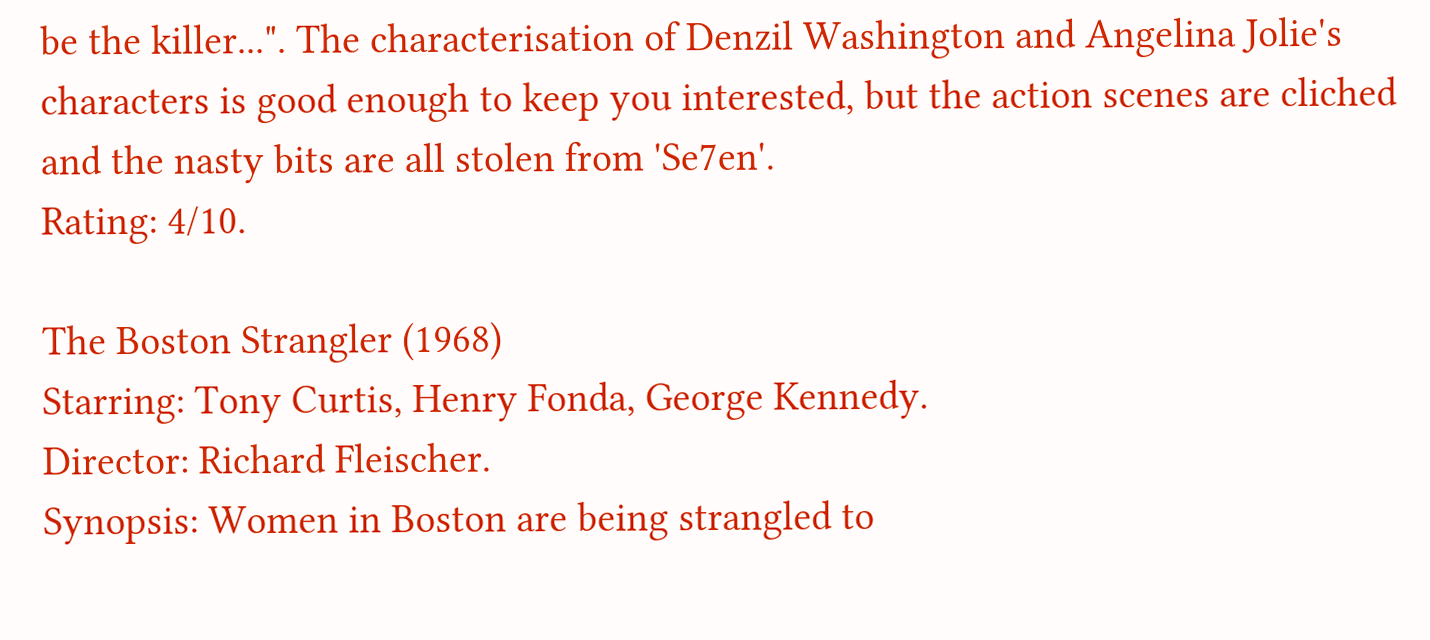be the killer...". The characterisation of Denzil Washington and Angelina Jolie's characters is good enough to keep you interested, but the action scenes are cliched and the nasty bits are all stolen from 'Se7en'.
Rating: 4/10.

The Boston Strangler (1968)
Starring: Tony Curtis, Henry Fonda, George Kennedy.
Director: Richard Fleischer.
Synopsis: Women in Boston are being strangled to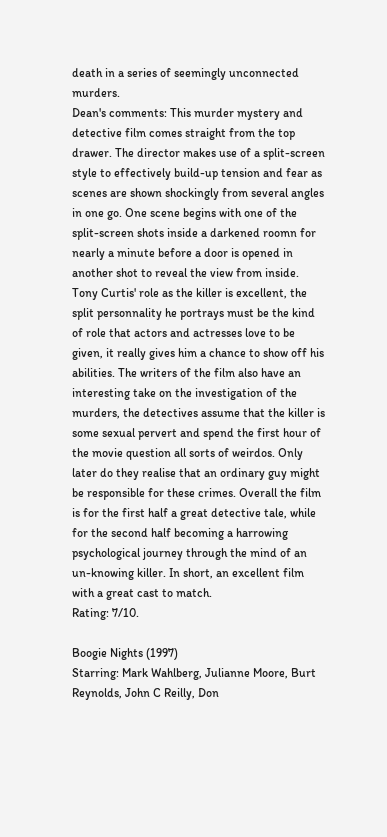death in a series of seemingly unconnected murders.
Dean's comments: This murder mystery and detective film comes straight from the top drawer. The director makes use of a split-screen style to effectively build-up tension and fear as scenes are shown shockingly from several angles in one go. One scene begins with one of the split-screen shots inside a darkened roomn for nearly a minute before a door is opened in another shot to reveal the view from inside. Tony Curtis' role as the killer is excellent, the split personnality he portrays must be the kind of role that actors and actresses love to be given, it really gives him a chance to show off his abilities. The writers of the film also have an interesting take on the investigation of the murders, the detectives assume that the killer is some sexual pervert and spend the first hour of the movie question all sorts of weirdos. Only later do they realise that an ordinary guy might be responsible for these crimes. Overall the film is for the first half a great detective tale, while for the second half becoming a harrowing psychological journey through the mind of an un-knowing killer. In short, an excellent film with a great cast to match.
Rating: 7/10.

Boogie Nights (1997)
Starring: Mark Wahlberg, Julianne Moore, Burt Reynolds, John C Reilly, Don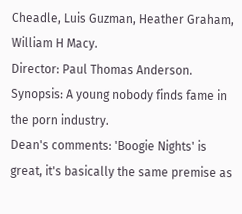Cheadle, Luis Guzman, Heather Graham, William H Macy.
Director: Paul Thomas Anderson.
Synopsis: A young nobody finds fame in the porn industry.
Dean's comments: 'Boogie Nights' is great, it's basically the same premise as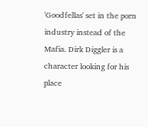'Goodfellas' set in the porn industry instead of the Mafia. Dirk Diggler is a character looking for his place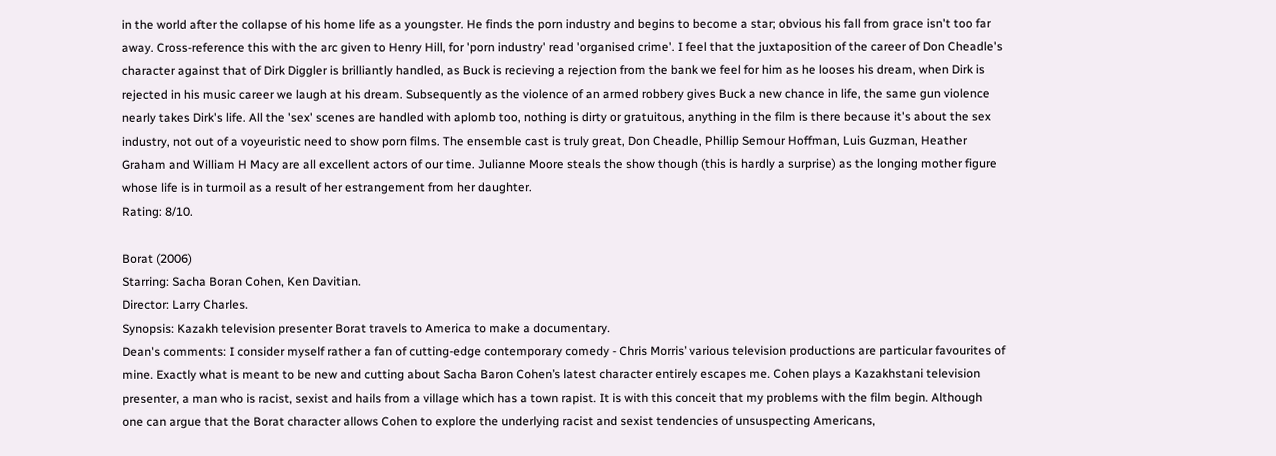in the world after the collapse of his home life as a youngster. He finds the porn industry and begins to become a star; obvious his fall from grace isn't too far away. Cross-reference this with the arc given to Henry Hill, for 'porn industry' read 'organised crime'. I feel that the juxtaposition of the career of Don Cheadle's character against that of Dirk Diggler is brilliantly handled, as Buck is recieving a rejection from the bank we feel for him as he looses his dream, when Dirk is rejected in his music career we laugh at his dream. Subsequently as the violence of an armed robbery gives Buck a new chance in life, the same gun violence nearly takes Dirk's life. All the 'sex' scenes are handled with aplomb too, nothing is dirty or gratuitous, anything in the film is there because it's about the sex industry, not out of a voyeuristic need to show porn films. The ensemble cast is truly great, Don Cheadle, Phillip Semour Hoffman, Luis Guzman, Heather Graham and William H Macy are all excellent actors of our time. Julianne Moore steals the show though (this is hardly a surprise) as the longing mother figure whose life is in turmoil as a result of her estrangement from her daughter.
Rating: 8/10.

Borat (2006)
Starring: Sacha Boran Cohen, Ken Davitian.
Director: Larry Charles.
Synopsis: Kazakh television presenter Borat travels to America to make a documentary.
Dean's comments: I consider myself rather a fan of cutting-edge contemporary comedy - Chris Morris’ various television productions are particular favourites of mine. Exactly what is meant to be new and cutting about Sacha Baron Cohen’s latest character entirely escapes me. Cohen plays a Kazakhstani television presenter, a man who is racist, sexist and hails from a village which has a town rapist. It is with this conceit that my problems with the film begin. Although one can argue that the Borat character allows Cohen to explore the underlying racist and sexist tendencies of unsuspecting Americans,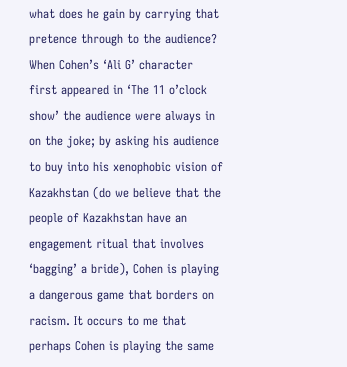what does he gain by carrying that pretence through to the audience? When Cohen’s ‘Ali G’ character first appeared in ‘The 11 o’clock show’ the audience were always in on the joke; by asking his audience to buy into his xenophobic vision of Kazakhstan (do we believe that the people of Kazakhstan have an engagement ritual that involves ‘bagging’ a bride), Cohen is playing a dangerous game that borders on racism. It occurs to me that perhaps Cohen is playing the same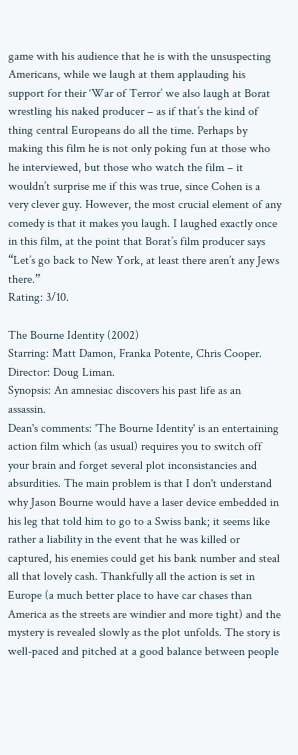game with his audience that he is with the unsuspecting Americans, while we laugh at them applauding his support for their ‘War of Terror’ we also laugh at Borat wrestling his naked producer – as if that’s the kind of thing central Europeans do all the time. Perhaps by making this film he is not only poking fun at those who he interviewed, but those who watch the film – it wouldn’t surprise me if this was true, since Cohen is a very clever guy. However, the most crucial element of any comedy is that it makes you laugh. I laughed exactly once in this film, at the point that Borat’s film producer says “Let’s go back to New York, at least there aren’t any Jews there.”
Rating: 3/10.

The Bourne Identity (2002)
Starring: Matt Damon, Franka Potente, Chris Cooper.
Director: Doug Liman.
Synopsis: An amnesiac discovers his past life as an assassin.
Dean's comments: 'The Bourne Identity' is an entertaining action film which (as usual) requires you to switch off your brain and forget several plot inconsistancies and absurdities. The main problem is that I don't understand why Jason Bourne would have a laser device embedded in his leg that told him to go to a Swiss bank; it seems like rather a liability in the event that he was killed or captured, his enemies could get his bank number and steal all that lovely cash. Thankfully all the action is set in Europe (a much better place to have car chases than America as the streets are windier and more tight) and the mystery is revealed slowly as the plot unfolds. The story is well-paced and pitched at a good balance between people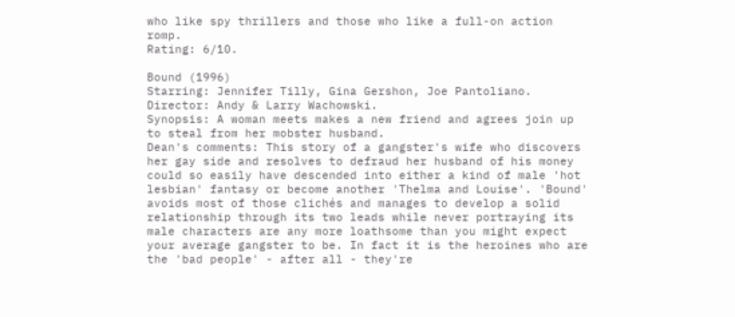who like spy thrillers and those who like a full-on action romp.
Rating: 6/10.

Bound (1996)
Starring: Jennifer Tilly, Gina Gershon, Joe Pantoliano.
Director: Andy & Larry Wachowski.
Synopsis: A woman meets makes a new friend and agrees join up to steal from her mobster husband.
Dean's comments: This story of a gangster's wife who discovers her gay side and resolves to defraud her husband of his money could so easily have descended into either a kind of male 'hot lesbian' fantasy or become another 'Thelma and Louise'. 'Bound' avoids most of those clichés and manages to develop a solid relationship through its two leads while never portraying its male characters are any more loathsome than you might expect your average gangster to be. In fact it is the heroines who are the 'bad people' - after all - they're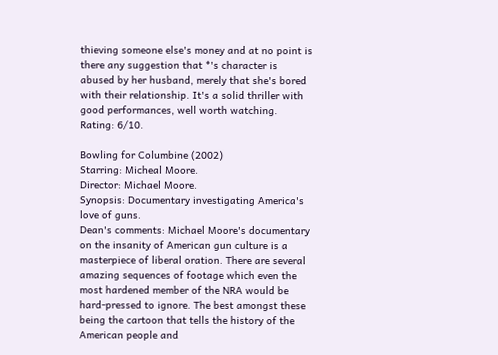thieving someone else's money and at no point is there any suggestion that *'s character is abused by her husband, merely that she's bored with their relationship. It's a solid thriller with good performances, well worth watching.
Rating: 6/10.

Bowling for Columbine (2002)
Starring: Micheal Moore.
Director: Michael Moore.
Synopsis: Documentary investigating America's love of guns.
Dean's comments: Michael Moore's documentary on the insanity of American gun culture is a masterpiece of liberal oration. There are several amazing sequences of footage which even the most hardened member of the NRA would be hard-pressed to ignore. The best amongst these being the cartoon that tells the history of the American people and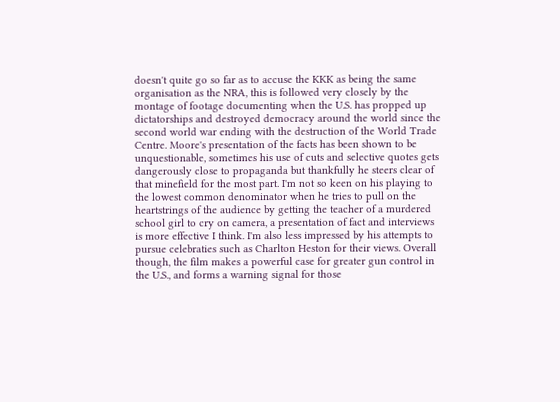doesn't quite go so far as to accuse the KKK as being the same organisation as the NRA, this is followed very closely by the montage of footage documenting when the U.S. has propped up dictatorships and destroyed democracy around the world since the second world war ending with the destruction of the World Trade Centre. Moore's presentation of the facts has been shown to be unquestionable, sometimes his use of cuts and selective quotes gets dangerously close to propaganda but thankfully he steers clear of that minefield for the most part. I'm not so keen on his playing to the lowest common denominator when he tries to pull on the heartstrings of the audience by getting the teacher of a murdered school girl to cry on camera, a presentation of fact and interviews is more effective I think. I'm also less impressed by his attempts to pursue celebraties such as Charlton Heston for their views. Overall though, the film makes a powerful case for greater gun control in the U.S., and forms a warning signal for those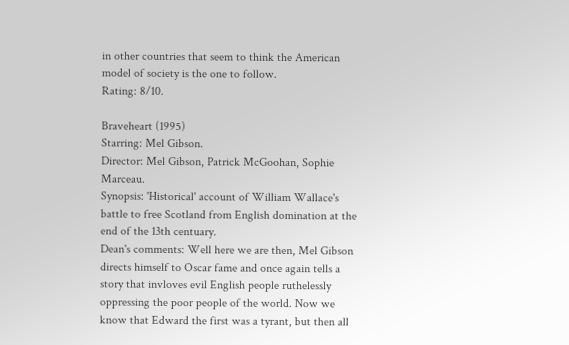in other countries that seem to think the American model of society is the one to follow.
Rating: 8/10.

Braveheart (1995)
Starring: Mel Gibson.
Director: Mel Gibson, Patrick McGoohan, Sophie Marceau.
Synopsis: 'Historical' account of William Wallace's battle to free Scotland from English domination at the end of the 13th centuary.
Dean's comments: Well here we are then, Mel Gibson directs himself to Oscar fame and once again tells a story that invloves evil English people ruthelessly oppressing the poor people of the world. Now we know that Edward the first was a tyrant, but then all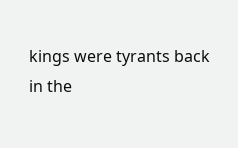kings were tyrants back in the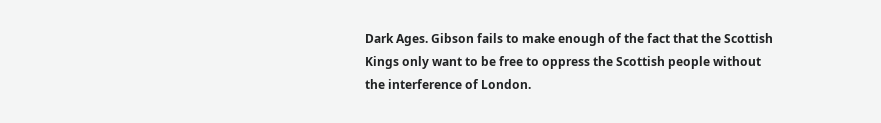Dark Ages. Gibson fails to make enough of the fact that the Scottish Kings only want to be free to oppress the Scottish people without the interference of London.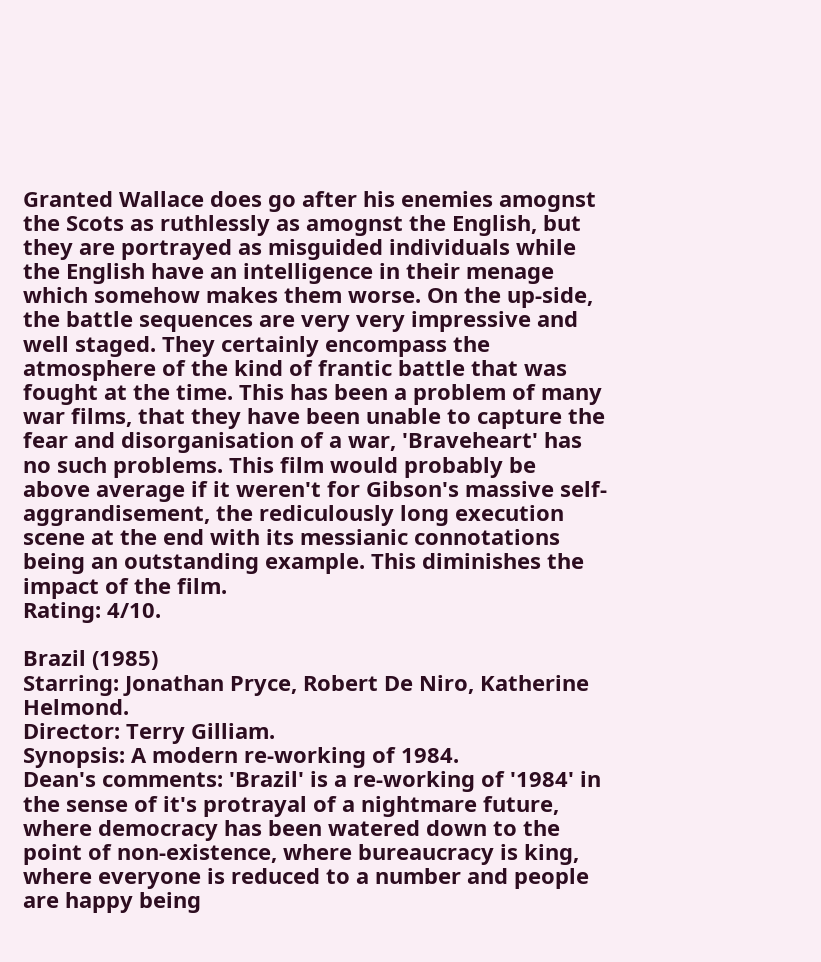Granted Wallace does go after his enemies amognst the Scots as ruthlessly as amognst the English, but they are portrayed as misguided individuals while the English have an intelligence in their menage which somehow makes them worse. On the up-side, the battle sequences are very very impressive and well staged. They certainly encompass the atmosphere of the kind of frantic battle that was fought at the time. This has been a problem of many war films, that they have been unable to capture the fear and disorganisation of a war, 'Braveheart' has no such problems. This film would probably be above average if it weren't for Gibson's massive self-aggrandisement, the rediculously long execution scene at the end with its messianic connotations being an outstanding example. This diminishes the impact of the film.
Rating: 4/10.

Brazil (1985)
Starring: Jonathan Pryce, Robert De Niro, Katherine Helmond.
Director: Terry Gilliam.
Synopsis: A modern re-working of 1984.
Dean's comments: 'Brazil' is a re-working of '1984' in the sense of it's protrayal of a nightmare future, where democracy has been watered down to the point of non-existence, where bureaucracy is king, where everyone is reduced to a number and people are happy being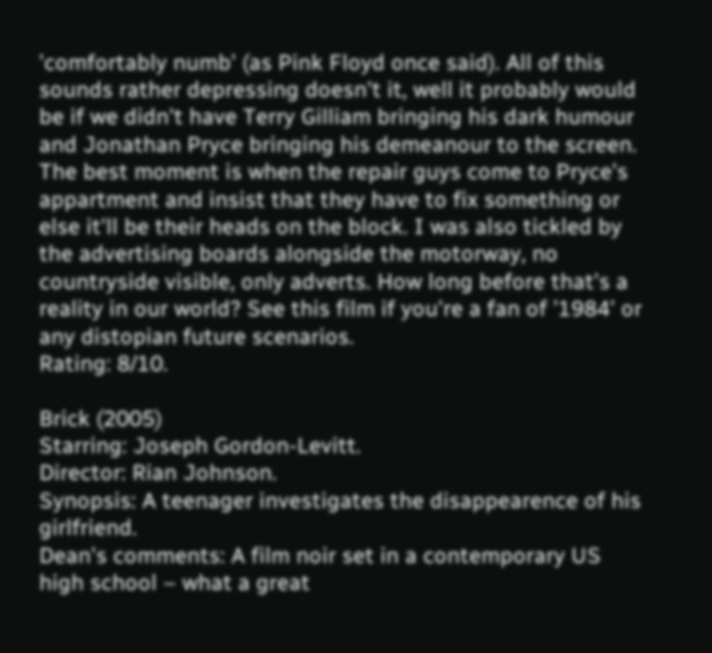'comfortably numb' (as Pink Floyd once said). All of this sounds rather depressing doesn't it, well it probably would be if we didn't have Terry Gilliam bringing his dark humour and Jonathan Pryce bringing his demeanour to the screen. The best moment is when the repair guys come to Pryce's appartment and insist that they have to fix something or else it'll be their heads on the block. I was also tickled by the advertising boards alongside the motorway, no countryside visible, only adverts. How long before that's a reality in our world? See this film if you're a fan of '1984' or any distopian future scenarios.
Rating: 8/10.

Brick (2005)
Starring: Joseph Gordon-Levitt.
Director: Rian Johnson.
Synopsis: A teenager investigates the disappearence of his girlfriend.
Dean's comments: A film noir set in a contemporary US high school – what a great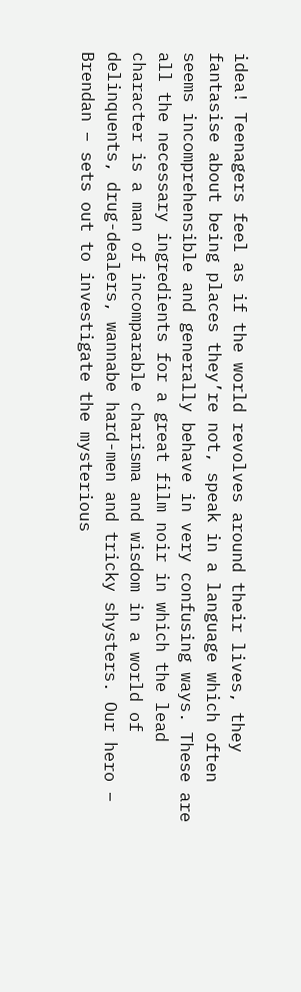idea! Teenagers feel as if the world revolves around their lives, they fantasise about being places they’re not, speak in a language which often seems incomprehensible and generally behave in very confusing ways. These are all the necessary ingredients for a great film noir in which the lead character is a man of incomparable charisma and wisdom in a world of delinquents, drug-dealers, wannabe hard-men and tricky shysters. Our hero – Brendan – sets out to investigate the mysterious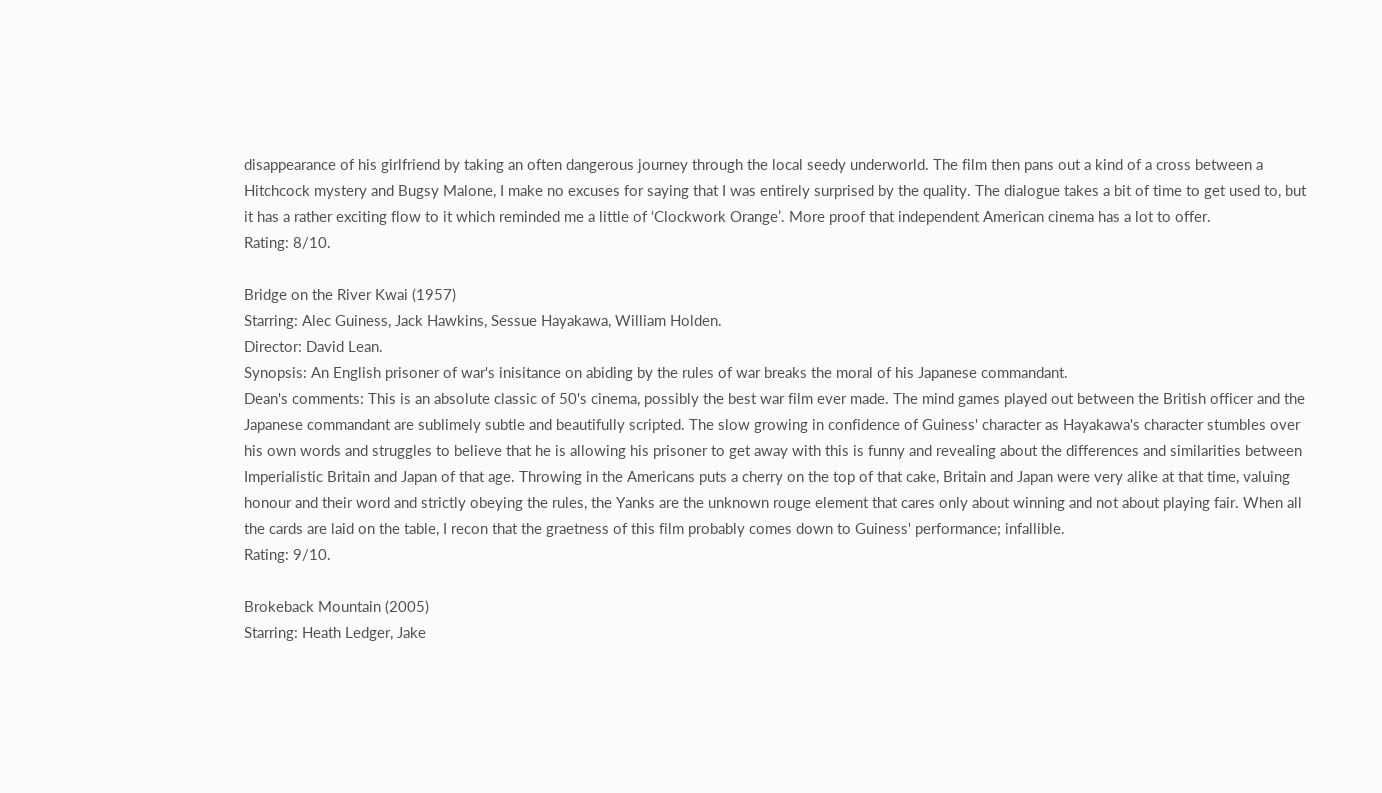disappearance of his girlfriend by taking an often dangerous journey through the local seedy underworld. The film then pans out a kind of a cross between a Hitchcock mystery and Bugsy Malone, I make no excuses for saying that I was entirely surprised by the quality. The dialogue takes a bit of time to get used to, but it has a rather exciting flow to it which reminded me a little of ‘Clockwork Orange’. More proof that independent American cinema has a lot to offer.
Rating: 8/10.

Bridge on the River Kwai (1957)
Starring: Alec Guiness, Jack Hawkins, Sessue Hayakawa, William Holden.
Director: David Lean.
Synopsis: An English prisoner of war's inisitance on abiding by the rules of war breaks the moral of his Japanese commandant.
Dean's comments: This is an absolute classic of 50's cinema, possibly the best war film ever made. The mind games played out between the British officer and the Japanese commandant are sublimely subtle and beautifully scripted. The slow growing in confidence of Guiness' character as Hayakawa's character stumbles over his own words and struggles to believe that he is allowing his prisoner to get away with this is funny and revealing about the differences and similarities between Imperialistic Britain and Japan of that age. Throwing in the Americans puts a cherry on the top of that cake, Britain and Japan were very alike at that time, valuing honour and their word and strictly obeying the rules, the Yanks are the unknown rouge element that cares only about winning and not about playing fair. When all the cards are laid on the table, I recon that the graetness of this film probably comes down to Guiness' performance; infallible.
Rating: 9/10.

Brokeback Mountain (2005)
Starring: Heath Ledger, Jake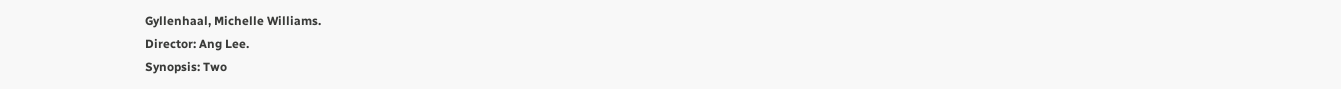Gyllenhaal, Michelle Williams.
Director: Ang Lee.
Synopsis: Two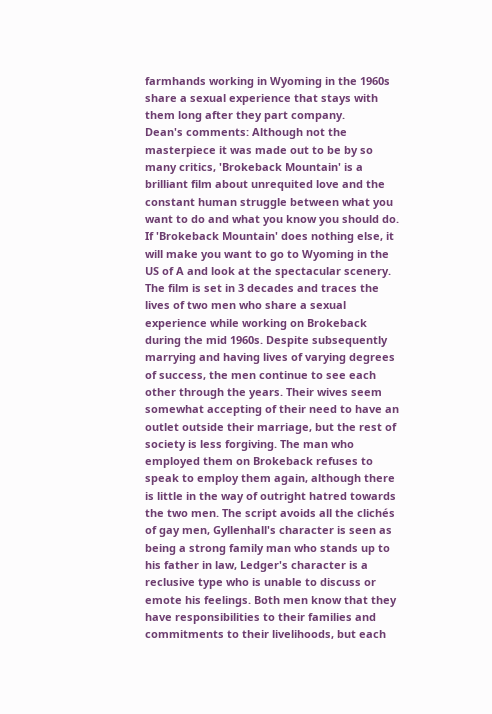farmhands working in Wyoming in the 1960s share a sexual experience that stays with them long after they part company.
Dean's comments: Although not the masterpiece it was made out to be by so many critics, 'Brokeback Mountain' is a brilliant film about unrequited love and the constant human struggle between what you want to do and what you know you should do. If 'Brokeback Mountain' does nothing else, it will make you want to go to Wyoming in the US of A and look at the spectacular scenery. The film is set in 3 decades and traces the lives of two men who share a sexual experience while working on Brokeback during the mid 1960s. Despite subsequently marrying and having lives of varying degrees of success, the men continue to see each other through the years. Their wives seem somewhat accepting of their need to have an outlet outside their marriage, but the rest of society is less forgiving. The man who employed them on Brokeback refuses to speak to employ them again, although there is little in the way of outright hatred towards the two men. The script avoids all the clichés of gay men, Gyllenhall's character is seen as being a strong family man who stands up to his father in law, Ledger's character is a reclusive type who is unable to discuss or emote his feelings. Both men know that they have responsibilities to their families and commitments to their livelihoods, but each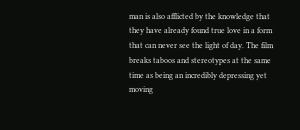man is also afflicted by the knowledge that they have already found true love in a form that can never see the light of day. The film breaks taboos and stereotypes at the same time as being an incredibly depressing yet moving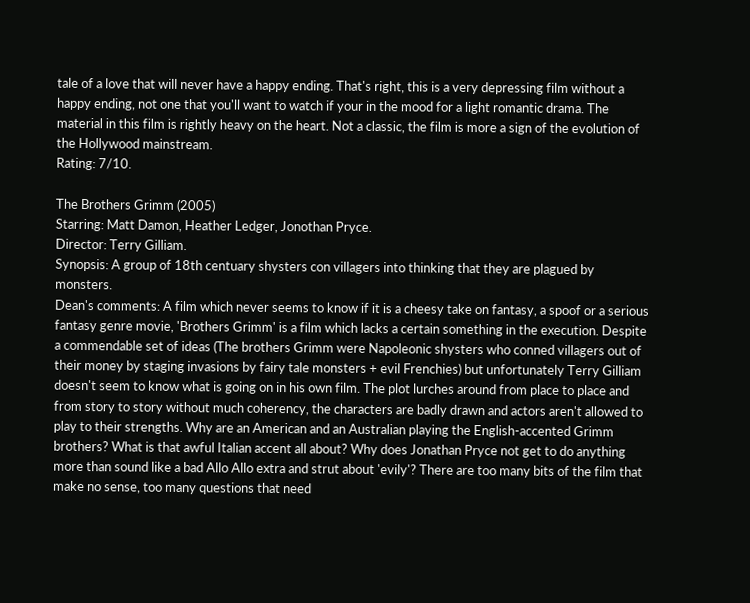tale of a love that will never have a happy ending. That's right, this is a very depressing film without a happy ending, not one that you'll want to watch if your in the mood for a light romantic drama. The material in this film is rightly heavy on the heart. Not a classic, the film is more a sign of the evolution of the Hollywood mainstream.
Rating: 7/10.

The Brothers Grimm (2005)
Starring: Matt Damon, Heather Ledger, Jonothan Pryce.
Director: Terry Gilliam.
Synopsis: A group of 18th centuary shysters con villagers into thinking that they are plagued by monsters.
Dean's comments: A film which never seems to know if it is a cheesy take on fantasy, a spoof or a serious fantasy genre movie, 'Brothers Grimm' is a film which lacks a certain something in the execution. Despite a commendable set of ideas (The brothers Grimm were Napoleonic shysters who conned villagers out of their money by staging invasions by fairy tale monsters + evil Frenchies) but unfortunately Terry Gilliam doesn't seem to know what is going on in his own film. The plot lurches around from place to place and from story to story without much coherency, the characters are badly drawn and actors aren't allowed to play to their strengths. Why are an American and an Australian playing the English-accented Grimm brothers? What is that awful Italian accent all about? Why does Jonathan Pryce not get to do anything more than sound like a bad Allo Allo extra and strut about 'evily'? There are too many bits of the film that make no sense, too many questions that need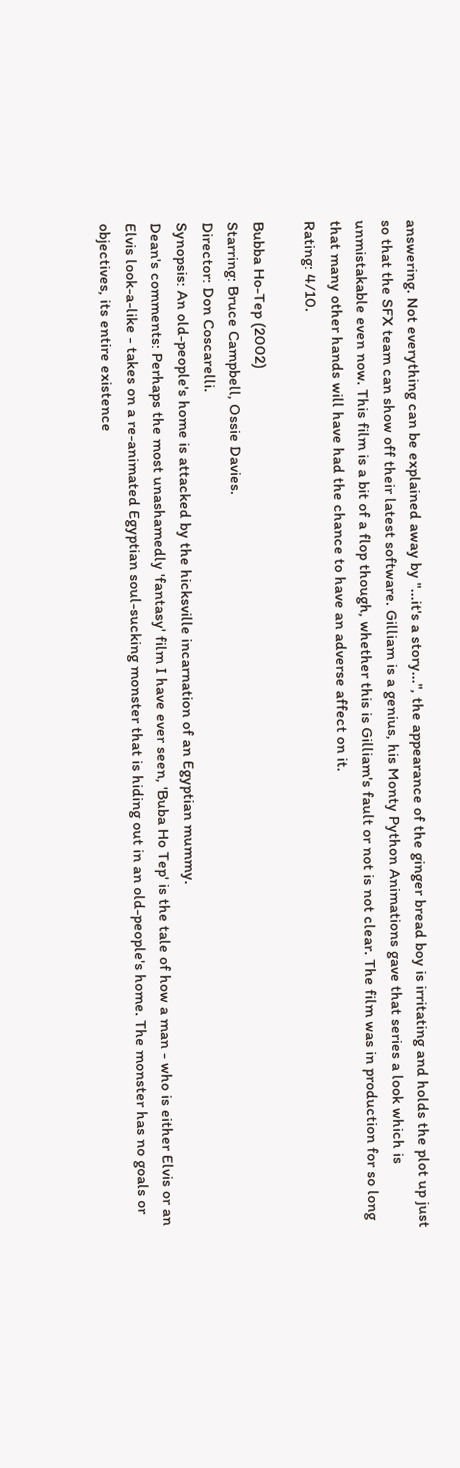answering. Not everything can be explained away by "...it's a story...", the appearance of the ginger bread boy is irritating and holds the plot up just so that the SFX team can show off their latest software. Gilliam is a genius, his Monty Python Animations gave that series a look which is unmistakable even now. This film is a bit of a flop though, whether this is Gilliam's fault or not is not clear. The film was in production for so long that many other hands will have had the chance to have an adverse affect on it.
Rating: 4/10.

Bubba Ho-Tep (2002)
Starring: Bruce Campbell, Ossie Davies.
Director: Don Coscarelli.
Synopsis: An old-people's home is attacked by the hicksville incarnation of an Egyptian mummy.
Dean's comments: Perhaps the most unashamedly 'fantasy' film I have ever seen, 'Buba Ho Tep' is the tale of how a man - who is either Elvis or an Elvis look-a-like - takes on a re-animated Egyptian soul-sucking monster that is hiding out in an old-people's home. The monster has no goals or objectives, its entire existence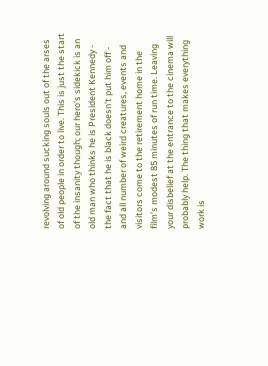revolving around sucking souls out of the arses of old people in order to live. This is just the start of the insanity though; our hero's sidekick is an old man who thinks he is President Kennedy - the fact that he is black doesn't put him off - and all number of weird creatures, events and visitors come to the retirement home in the film's modest 85 minutes of run time. Leaving your disbelief at the entrance to the cinema will probably help. The thing that makes everything work is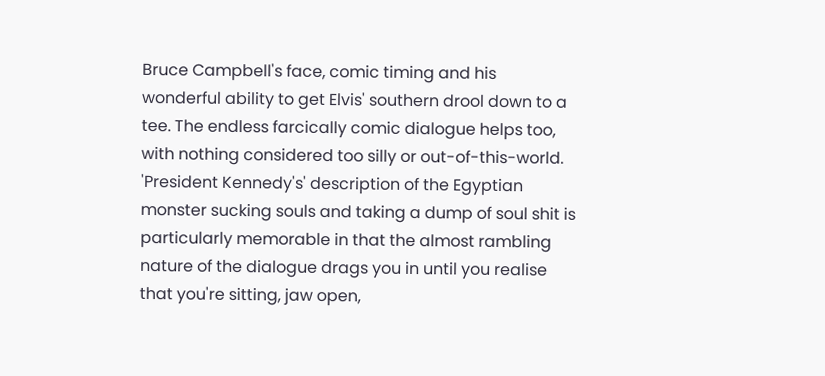Bruce Campbell's face, comic timing and his wonderful ability to get Elvis' southern drool down to a tee. The endless farcically comic dialogue helps too, with nothing considered too silly or out-of-this-world. 'President Kennedy's' description of the Egyptian monster sucking souls and taking a dump of soul shit is particularly memorable in that the almost rambling nature of the dialogue drags you in until you realise that you're sitting, jaw open,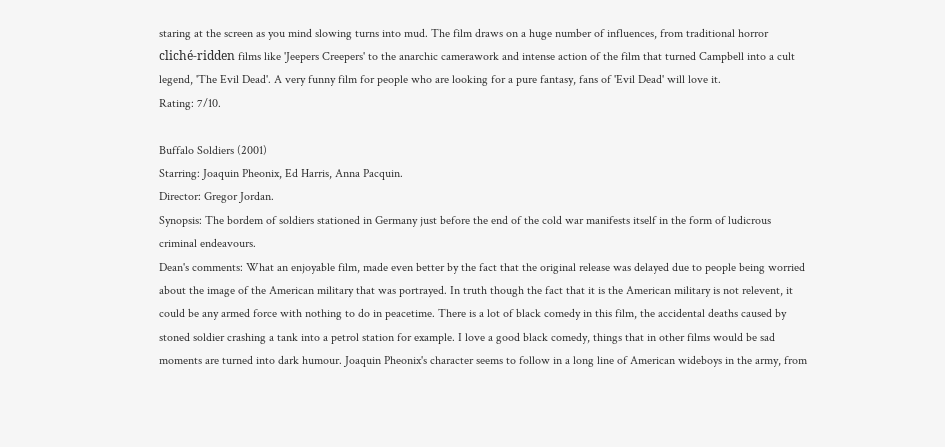staring at the screen as you mind slowing turns into mud. The film draws on a huge number of influences, from traditional horror cliché-ridden films like 'Jeepers Creepers' to the anarchic camerawork and intense action of the film that turned Campbell into a cult legend, 'The Evil Dead'. A very funny film for people who are looking for a pure fantasy, fans of 'Evil Dead' will love it.
Rating: 7/10.

Buffalo Soldiers (2001)
Starring: Joaquin Pheonix, Ed Harris, Anna Pacquin.
Director: Gregor Jordan.
Synopsis: The bordem of soldiers stationed in Germany just before the end of the cold war manifests itself in the form of ludicrous criminal endeavours.
Dean's comments: What an enjoyable film, made even better by the fact that the original release was delayed due to people being worried about the image of the American military that was portrayed. In truth though the fact that it is the American military is not relevent, it could be any armed force with nothing to do in peacetime. There is a lot of black comedy in this film, the accidental deaths caused by stoned soldier crashing a tank into a petrol station for example. I love a good black comedy, things that in other films would be sad moments are turned into dark humour. Joaquin Pheonix's character seems to follow in a long line of American wideboys in the army, from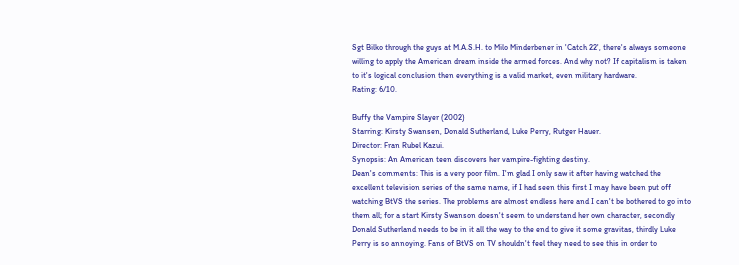Sgt Bilko through the guys at M.A.S.H. to Milo Minderbener in 'Catch 22', there's always someone willing to apply the American dream inside the armed forces. And why not? If capitalism is taken to it's logical conclusion then everything is a valid market, even military hardware.
Rating: 6/10.

Buffy the Vampire Slayer (2002)
Starring: Kirsty Swansen, Donald Sutherland, Luke Perry, Rutger Hauer.
Director: Fran Rubel Kazui.
Synopsis: An American teen discovers her vampire-fighting destiny.
Dean's comments: This is a very poor film. I'm glad I only saw it after having watched the excellent television series of the same name, if I had seen this first I may have been put off watching BtVS the series. The problems are almost endless here and I can't be bothered to go into them all; for a start Kirsty Swanson doesn't seem to understand her own character, secondly Donald Sutherland needs to be in it all the way to the end to give it some gravitas, thirdly Luke Perry is so annoying. Fans of BtVS on TV shouldn't feel they need to see this in order to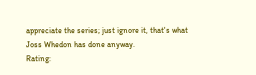appreciate the series; just ignore it, that's what Joss Whedon has done anyway.
Rating: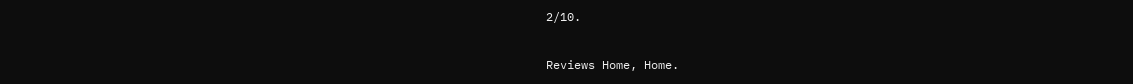2/10.

Reviews Home, Home.